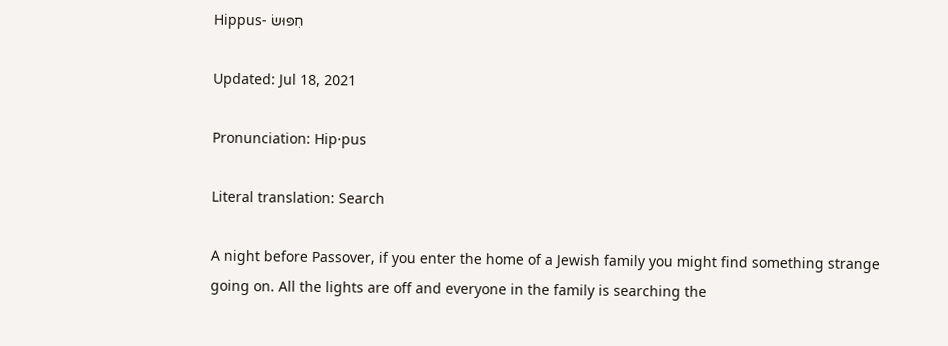Hippus- חִפּוּשׂ

Updated: Jul 18, 2021

Pronunciation: Hip·pus

Literal translation: Search

A night before Passover, if you enter the home of a Jewish family you might find something strange going on. All the lights are off and everyone in the family is searching the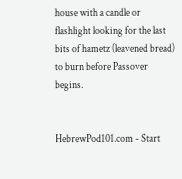house with a candle or flashlight looking for the last bits of hametz (leavened bread) to burn before Passover begins.


HebrewPod101.com - Start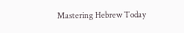Mastering Hebrew Today